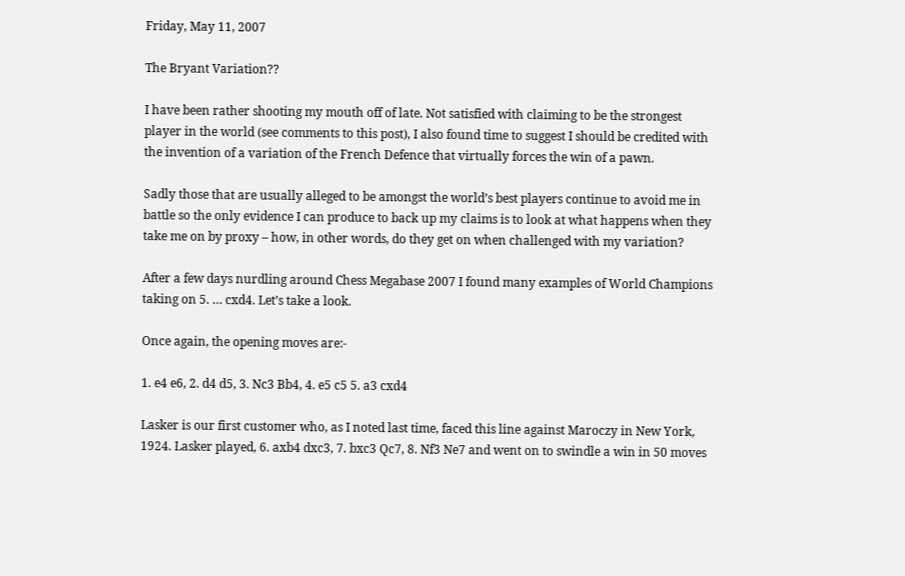Friday, May 11, 2007

The Bryant Variation??

I have been rather shooting my mouth off of late. Not satisfied with claiming to be the strongest player in the world (see comments to this post), I also found time to suggest I should be credited with the invention of a variation of the French Defence that virtually forces the win of a pawn.

Sadly those that are usually alleged to be amongst the world’s best players continue to avoid me in battle so the only evidence I can produce to back up my claims is to look at what happens when they take me on by proxy – how, in other words, do they get on when challenged with my variation?

After a few days nurdling around Chess Megabase 2007 I found many examples of World Champions taking on 5. … cxd4. Let’s take a look.

Once again, the opening moves are:-

1. e4 e6, 2. d4 d5, 3. Nc3 Bb4, 4. e5 c5 5. a3 cxd4

Lasker is our first customer who, as I noted last time, faced this line against Maroczy in New York, 1924. Lasker played, 6. axb4 dxc3, 7. bxc3 Qc7, 8. Nf3 Ne7 and went on to swindle a win in 50 moves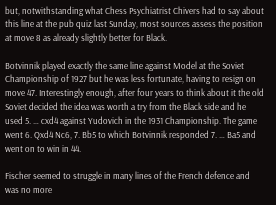but, notwithstanding what Chess Psychiatrist Chivers had to say about this line at the pub quiz last Sunday, most sources assess the position at move 8 as already slightly better for Black.

Botvinnik played exactly the same line against Model at the Soviet Championship of 1927 but he was less fortunate, having to resign on move 47. Interestingly enough, after four years to think about it the old Soviet decided the idea was worth a try from the Black side and he used 5. … cxd4 against Yudovich in the 1931 Championship. The game went 6. Qxd4 Nc6, 7. Bb5 to which Botvinnik responded 7. … Ba5 and went on to win in 44.

Fischer seemed to struggle in many lines of the French defence and was no more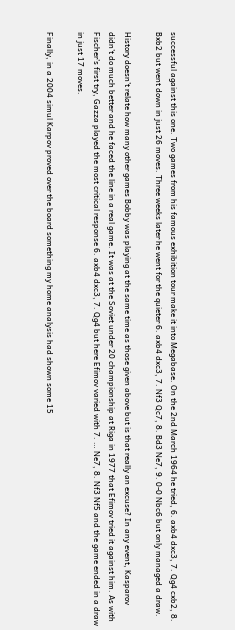successful against this one. Two games from his famous exhibition tour make it into Megabase. On the 2nd March 1964 he tried, 6. axb4 dxc3, 7. Qg4 cxb2, 8. Bxb2 but went down in just 26 moves. Three weeks later he went for the quieter 6. axb4 dxc3, 7. Nf3 Qc7, 8. Bd3 Ne7, 9. 0-0 Nbc6 but only managed a draw.

History doesn’t relate how many other games Bobby was playing at the same time as those given above but is that really an excuse? In any event, Kasparov didn’t do much better and he faced the line in a real game. It was at the Soviet under 20 championship at Riga in 1977 that Efimov tried it against him. As with Fischer’s first try, Gazza played the most critical response 6. axb4 dxc3, 7. Qg4 but here Efimov varied with 7. … Ne7, 8. Nf3 Nf5 and the game ended in a draw in just 17 moves.

Finally, in a 2004 simul Karpov proved over the board something my home analysis had shown some 15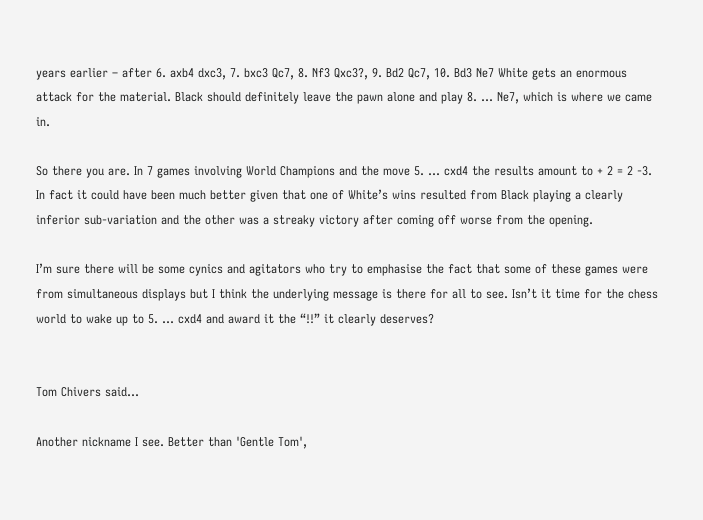years earlier – after 6. axb4 dxc3, 7. bxc3 Qc7, 8. Nf3 Qxc3?, 9. Bd2 Qc7, 10. Bd3 Ne7 White gets an enormous attack for the material. Black should definitely leave the pawn alone and play 8. … Ne7, which is where we came in.

So there you are. In 7 games involving World Champions and the move 5. … cxd4 the results amount to + 2 = 2 -3. In fact it could have been much better given that one of White’s wins resulted from Black playing a clearly inferior sub-variation and the other was a streaky victory after coming off worse from the opening.

I’m sure there will be some cynics and agitators who try to emphasise the fact that some of these games were from simultaneous displays but I think the underlying message is there for all to see. Isn’t it time for the chess world to wake up to 5. … cxd4 and award it the “!!” it clearly deserves?


Tom Chivers said...

Another nickname I see. Better than 'Gentle Tom',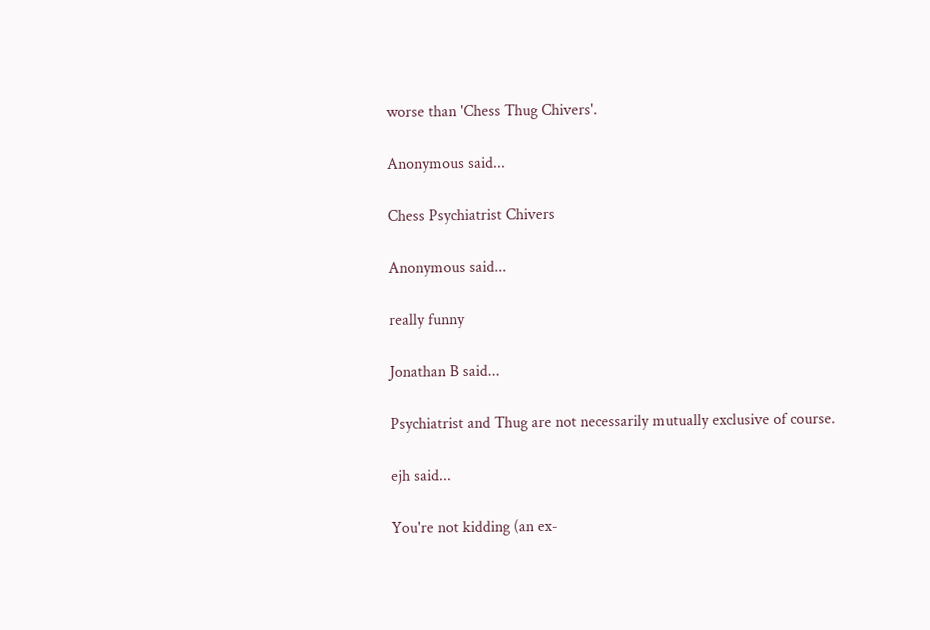worse than 'Chess Thug Chivers'.

Anonymous said...

Chess Psychiatrist Chivers

Anonymous said...

really funny

Jonathan B said...

Psychiatrist and Thug are not necessarily mutually exclusive of course.

ejh said...

You're not kidding (an ex-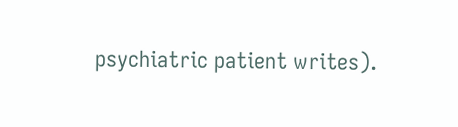psychiatric patient writes).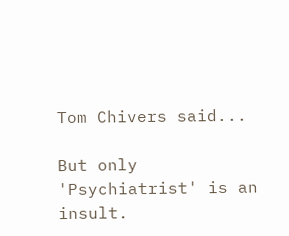Tom Chivers said...

But only 'Psychiatrist' is an insult.